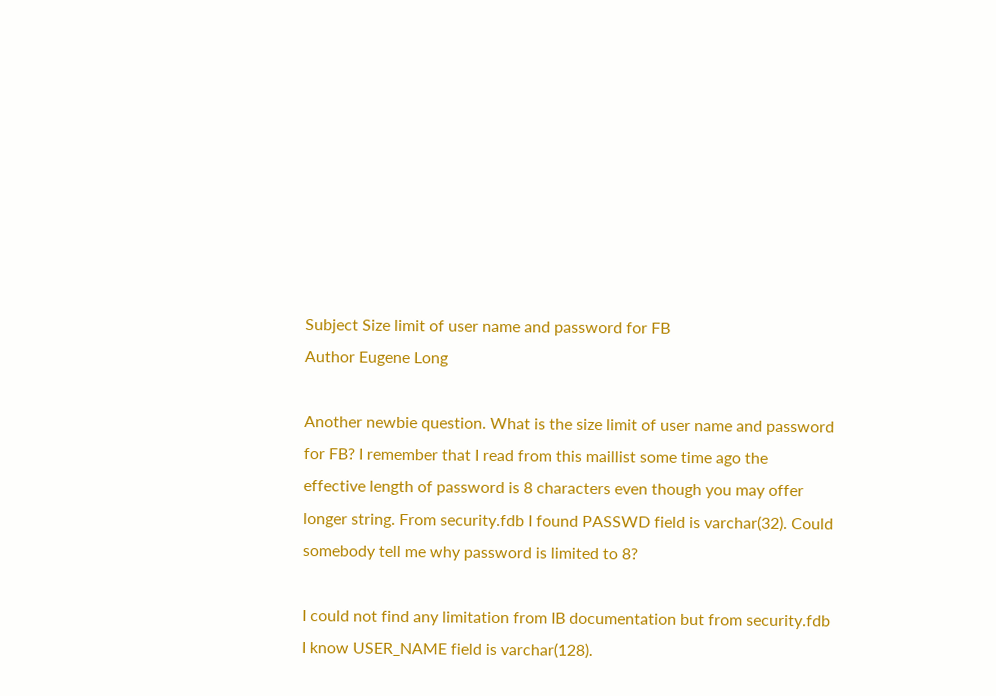Subject Size limit of user name and password for FB
Author Eugene Long

Another newbie question. What is the size limit of user name and password
for FB? I remember that I read from this maillist some time ago the
effective length of password is 8 characters even though you may offer
longer string. From security.fdb I found PASSWD field is varchar(32). Could
somebody tell me why password is limited to 8?

I could not find any limitation from IB documentation but from security.fdb
I know USER_NAME field is varchar(128).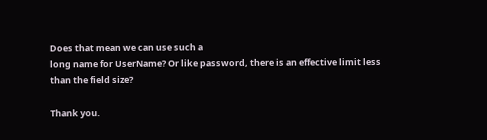Does that mean we can use such a
long name for UserName? Or like password, there is an effective limit less
than the field size?

Thank you.